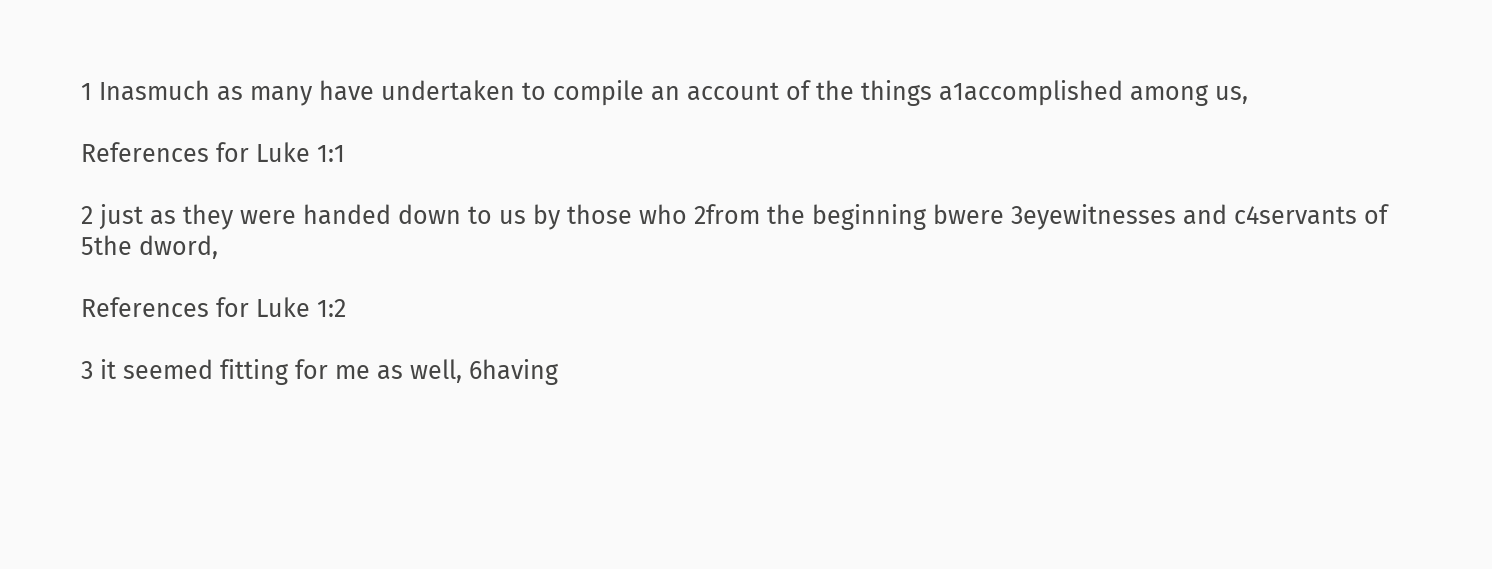1 Inasmuch as many have undertaken to compile an account of the things a1accomplished among us,

References for Luke 1:1

2 just as they were handed down to us by those who 2from the beginning bwere 3eyewitnesses and c4servants of 5the dword,

References for Luke 1:2

3 it seemed fitting for me as well, 6having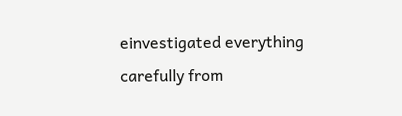einvestigated everything carefully from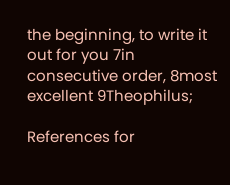the beginning, to write it out for you 7in consecutive order, 8most excellent 9Theophilus;

References for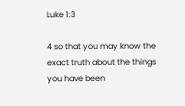Luke 1:3

4 so that you may know the exact truth about the things you have been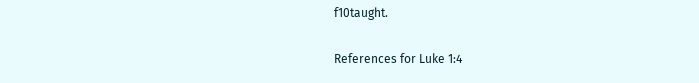f10taught.

References for Luke 1:4